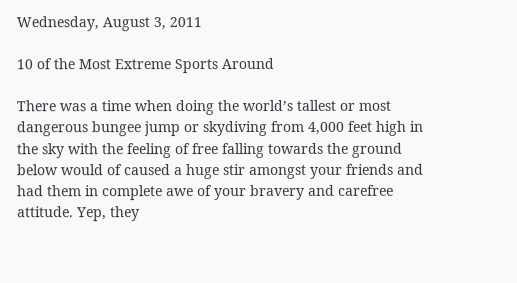Wednesday, August 3, 2011

10 of the Most Extreme Sports Around

There was a time when doing the world’s tallest or most dangerous bungee jump or skydiving from 4,000 feet high in the sky with the feeling of free falling towards the ground below would of caused a huge stir amongst your friends and had them in complete awe of your bravery and carefree attitude. Yep, they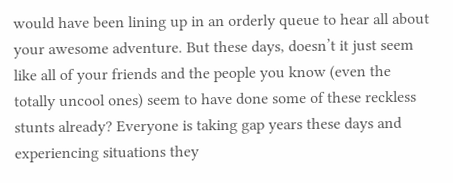would have been lining up in an orderly queue to hear all about your awesome adventure. But these days, doesn’t it just seem like all of your friends and the people you know (even the totally uncool ones) seem to have done some of these reckless stunts already? Everyone is taking gap years these days and experiencing situations they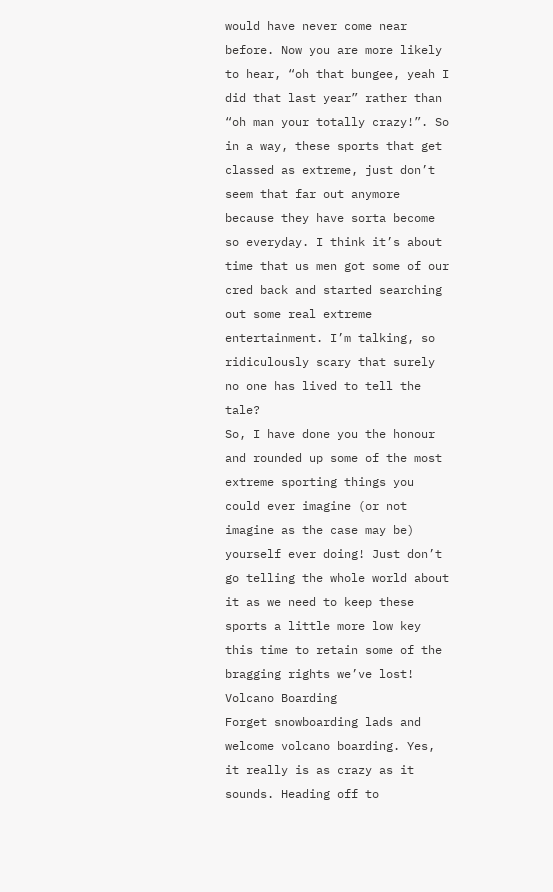would have never come near before. Now you are more likely to hear, “oh that bungee, yeah I did that last year” rather than “oh man your totally crazy!”. So in a way, these sports that get classed as extreme, just don’t seem that far out anymore because they have sorta become so everyday. I think it’s about time that us men got some of our cred back and started searching out some real extreme entertainment. I’m talking, so ridiculously scary that surely no one has lived to tell the tale?
So, I have done you the honour and rounded up some of the most extreme sporting things you could ever imagine (or not imagine as the case may be) yourself ever doing! Just don’t go telling the whole world about it as we need to keep these sports a little more low key this time to retain some of the bragging rights we’ve lost!
Volcano Boarding
Forget snowboarding lads and welcome volcano boarding. Yes, it really is as crazy as it sounds. Heading off to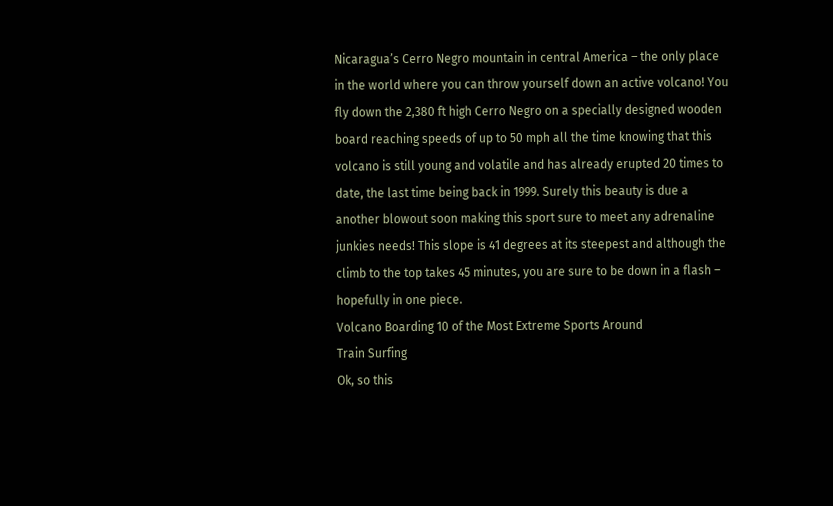Nicaragua’s Cerro Negro mountain in central America – the only place in the world where you can throw yourself down an active volcano! You fly down the 2,380 ft high Cerro Negro on a specially designed wooden board reaching speeds of up to 50 mph all the time knowing that this volcano is still young and volatile and has already erupted 20 times to date, the last time being back in 1999. Surely this beauty is due a another blowout soon making this sport sure to meet any adrenaline junkies needs! This slope is 41 degrees at its steepest and although the climb to the top takes 45 minutes, you are sure to be down in a flash – hopefully in one piece.
Volcano Boarding 10 of the Most Extreme Sports Around
Train Surfing
Ok, so this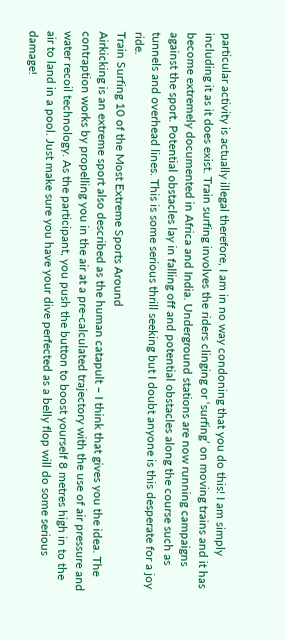particular activity is actually illegal therefore, I am in no way condoning that you do this! I am simply including it as it does exist. Train surfing involves the riders clinging or ‘surfing’ on moving trains and it has become extremely documented in Africa and India. Underground stations are now running campaigns against the sport. Potential obstacles lay in falling off and potential obstacles along the course such as tunnels and overhead lines. This is some serious thrill seeking but I doubt anyone is this desperate for a joy ride.
Train Surfing 10 of the Most Extreme Sports Around
Airkicking is an extreme sport also described as the human catapult – I think that gives you the idea. The contraption works by propelling you in the air at a pre-calculated trajectory with the use of air pressure and
water recoil technology. As the participant, you push the button to boost yourself 8 metres high in to the air to land in a pool. Just make sure you have your dive perfected as a belly flop will do some serious damage!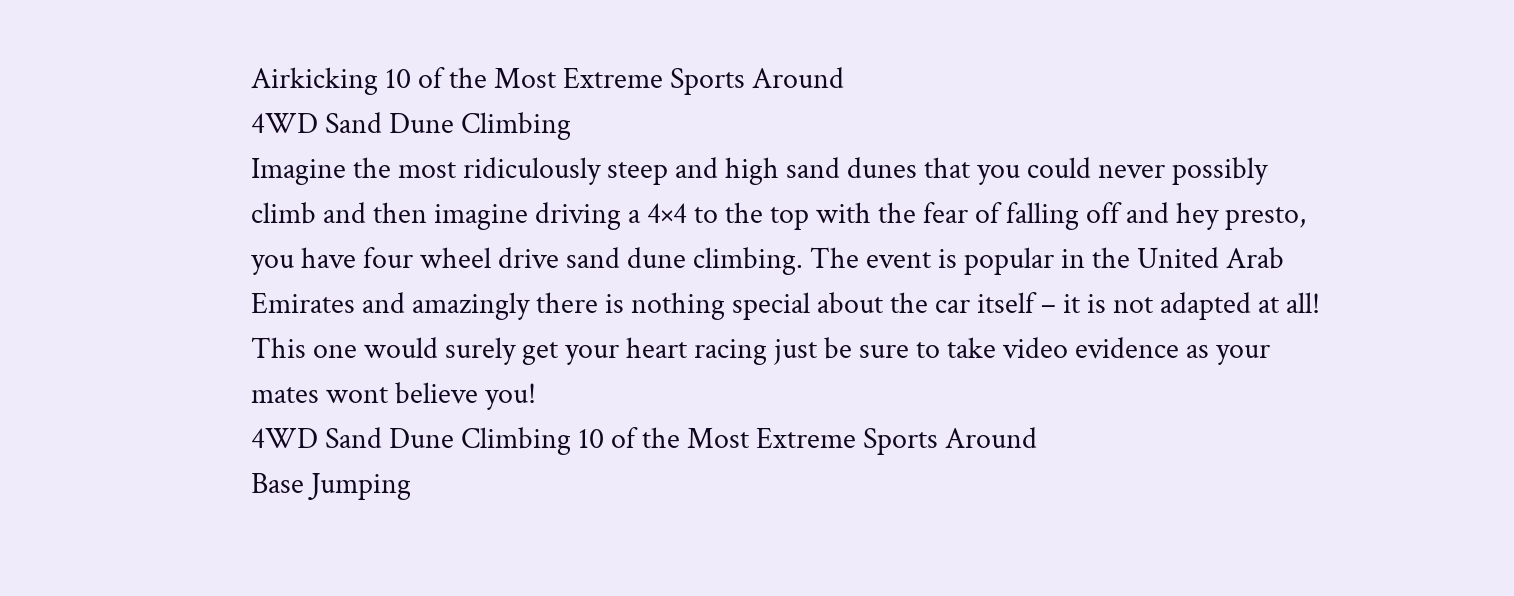Airkicking 10 of the Most Extreme Sports Around
4WD Sand Dune Climbing
Imagine the most ridiculously steep and high sand dunes that you could never possibly climb and then imagine driving a 4×4 to the top with the fear of falling off and hey presto, you have four wheel drive sand dune climbing. The event is popular in the United Arab Emirates and amazingly there is nothing special about the car itself – it is not adapted at all! This one would surely get your heart racing just be sure to take video evidence as your mates wont believe you!
4WD Sand Dune Climbing 10 of the Most Extreme Sports Around
Base Jumping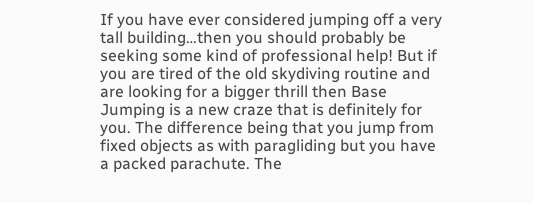If you have ever considered jumping off a very tall building…then you should probably be seeking some kind of professional help! But if you are tired of the old skydiving routine and are looking for a bigger thrill then Base Jumping is a new craze that is definitely for you. The difference being that you jump from fixed objects as with paragliding but you have a packed parachute. The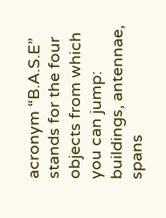acronym “B.A.S.E” stands for the four objects from which you can jump: buildings, antennae, spans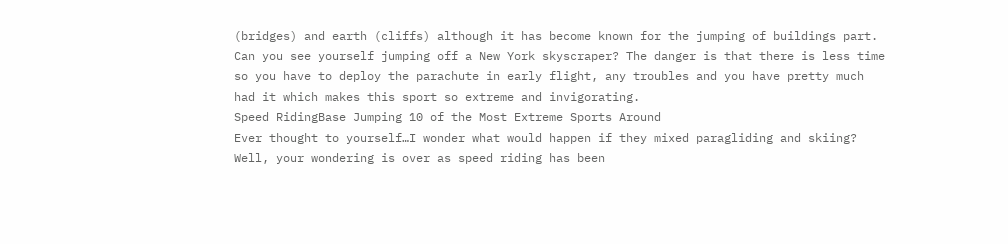(bridges) and earth (cliffs) although it has become known for the jumping of buildings part. Can you see yourself jumping off a New York skyscraper? The danger is that there is less time so you have to deploy the parachute in early flight, any troubles and you have pretty much had it which makes this sport so extreme and invigorating.
Speed RidingBase Jumping 10 of the Most Extreme Sports Around
Ever thought to yourself…I wonder what would happen if they mixed paragliding and skiing? Well, your wondering is over as speed riding has been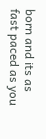born and its as fast paced as you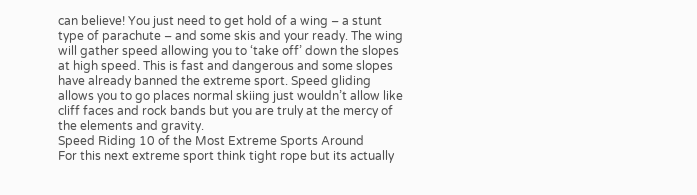can believe! You just need to get hold of a wing – a stunt type of parachute – and some skis and your ready. The wing will gather speed allowing you to ‘take off’ down the slopes at high speed. This is fast and dangerous and some slopes have already banned the extreme sport. Speed gliding allows you to go places normal skiing just wouldn’t allow like cliff faces and rock bands but you are truly at the mercy of the elements and gravity.
Speed Riding 10 of the Most Extreme Sports Around
For this next extreme sport think tight rope but its actually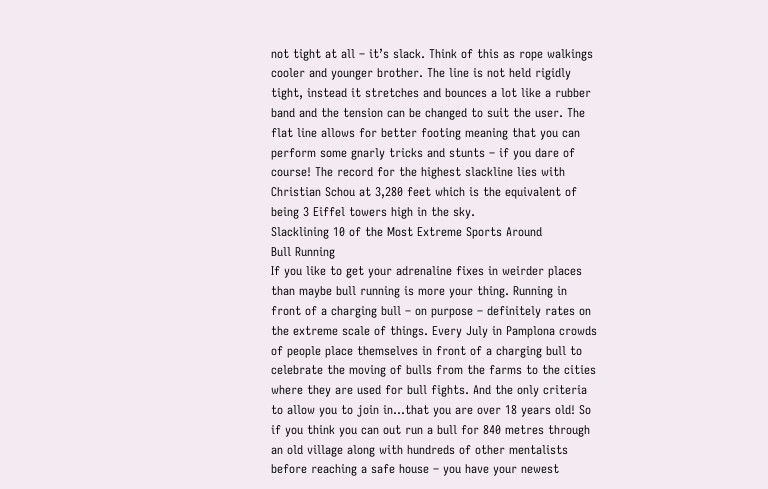not tight at all – it’s slack. Think of this as rope walkings cooler and younger brother. The line is not held rigidly tight, instead it stretches and bounces a lot like a rubber band and the tension can be changed to suit the user. The flat line allows for better footing meaning that you can perform some gnarly tricks and stunts – if you dare of course! The record for the highest slackline lies with Christian Schou at 3,280 feet which is the equivalent of being 3 Eiffel towers high in the sky.
Slacklining 10 of the Most Extreme Sports Around
Bull Running
If you like to get your adrenaline fixes in weirder places than maybe bull running is more your thing. Running in front of a charging bull – on purpose – definitely rates on the extreme scale of things. Every July in Pamplona crowds of people place themselves in front of a charging bull to celebrate the moving of bulls from the farms to the cities where they are used for bull fights. And the only criteria to allow you to join in…that you are over 18 years old! So if you think you can out run a bull for 840 metres through an old village along with hundreds of other mentalists before reaching a safe house – you have your newest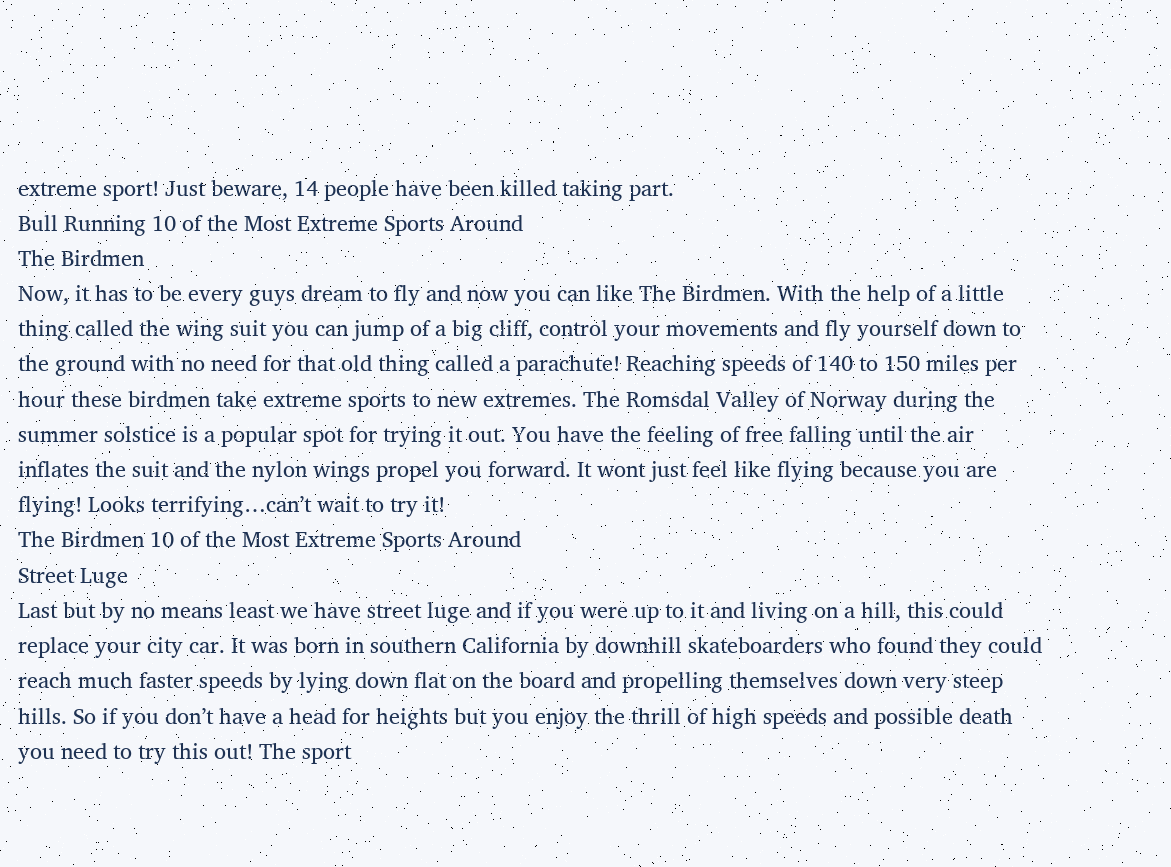extreme sport! Just beware, 14 people have been killed taking part.
Bull Running 10 of the Most Extreme Sports Around
The Birdmen
Now, it has to be every guys dream to fly and now you can like The Birdmen. With the help of a little thing called the wing suit you can jump of a big cliff, control your movements and fly yourself down to the ground with no need for that old thing called a parachute! Reaching speeds of 140 to 150 miles per hour these birdmen take extreme sports to new extremes. The Romsdal Valley of Norway during the summer solstice is a popular spot for trying it out. You have the feeling of free falling until the air inflates the suit and the nylon wings propel you forward. It wont just feel like flying because you are flying! Looks terrifying…can’t wait to try it!
The Birdmen 10 of the Most Extreme Sports Around
Street Luge
Last but by no means least we have street luge and if you were up to it and living on a hill, this could replace your city car. It was born in southern California by downhill skateboarders who found they could reach much faster speeds by lying down flat on the board and propelling themselves down very steep hills. So if you don’t have a head for heights but you enjoy the thrill of high speeds and possible death you need to try this out! The sport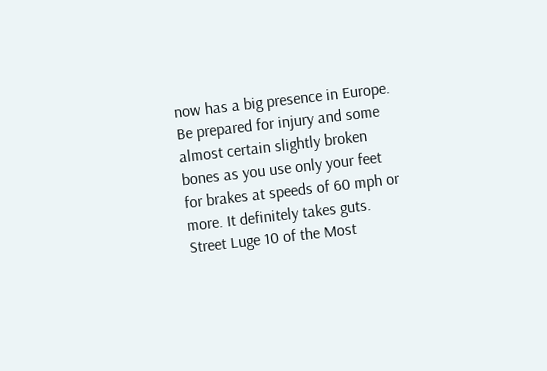now has a big presence in Europe. Be prepared for injury and some almost certain slightly broken bones as you use only your feet for brakes at speeds of 60 mph or more. It definitely takes guts.
Street Luge 10 of the Most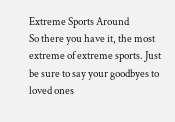Extreme Sports Around
So there you have it, the most extreme of extreme sports. Just be sure to say your goodbyes to loved ones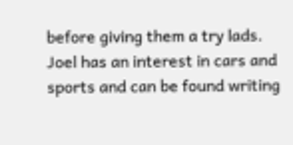before giving them a try lads.
Joel has an interest in cars and sports and can be found writing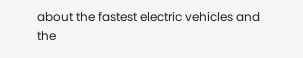about the fastest electric vehicles and the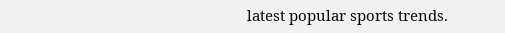latest popular sports trends.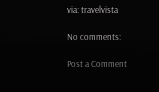via: travelvista

No comments:

Post a Comment